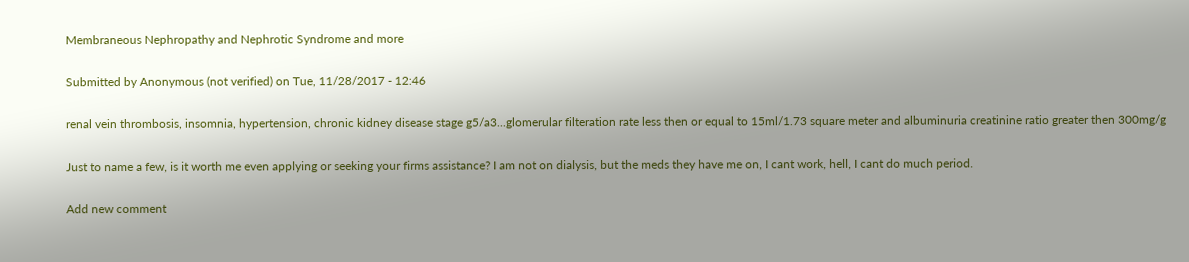Membraneous Nephropathy and Nephrotic Syndrome and more

Submitted by Anonymous (not verified) on Tue, 11/28/2017 - 12:46

renal vein thrombosis, insomnia, hypertension, chronic kidney disease stage g5/a3...glomerular filteration rate less then or equal to 15ml/1.73 square meter and albuminuria creatinine ratio greater then 300mg/g

Just to name a few, is it worth me even applying or seeking your firms assistance? I am not on dialysis, but the meds they have me on, I cant work, hell, I cant do much period.

Add new comment